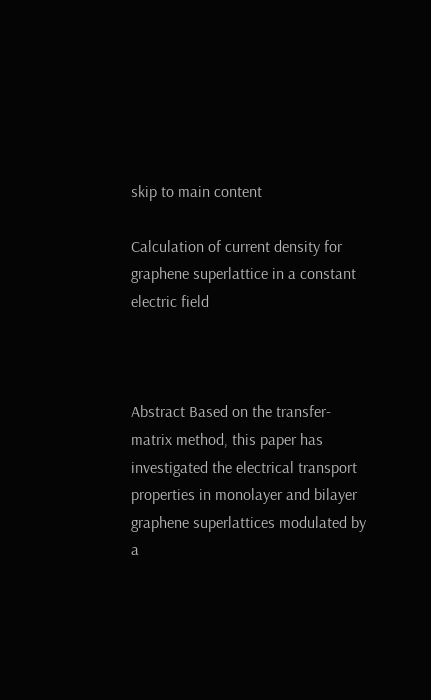skip to main content

Calculation of current density for graphene superlattice in a constant electric field



Abstract Based on the transfer-matrix method, this paper has investigated the electrical transport properties in monolayer and bilayer graphene superlattices modulated by a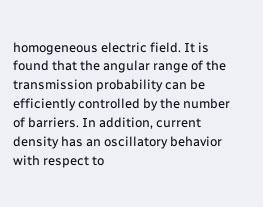homogeneous electric field. It is found that the angular range of the transmission probability can be efficiently controlled by the number of barriers. In addition, current density has an oscillatory behavior with respect to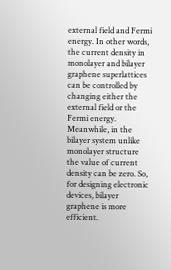external field and Fermi energy. In other words, the current density in monolayer and bilayer graphene superlattices can be controlled by changing either the external field or the Fermi energy. Meanwhile, in the bilayer system unlike monolayer structure the value of current density can be zero. So, for designing electronic devices, bilayer graphene is more efficient.